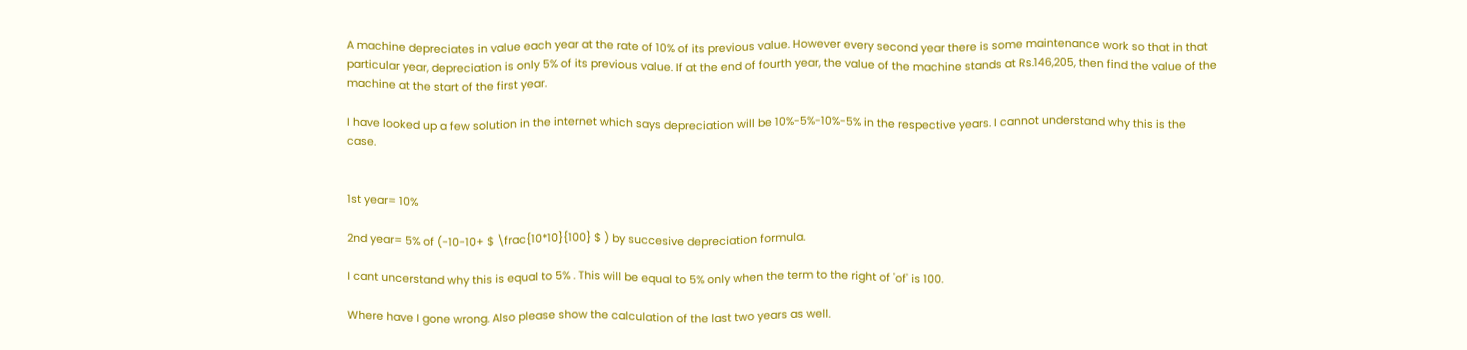A machine depreciates in value each year at the rate of 10% of its previous value. However every second year there is some maintenance work so that in that particular year, depreciation is only 5% of its previous value. If at the end of fourth year, the value of the machine stands at Rs.146,205, then find the value of the machine at the start of the first year.

I have looked up a few solution in the internet which says depreciation will be 10%-5%-10%-5% in the respective years. I cannot understand why this is the case.


1st year= 10%

2nd year= 5% of (-10-10+ $ \frac{10*10}{100} $ ) by succesive depreciation formula.

I cant uncerstand why this is equal to 5% . This will be equal to 5% only when the term to the right of 'of' is 100.

Where have I gone wrong. Also please show the calculation of the last two years as well.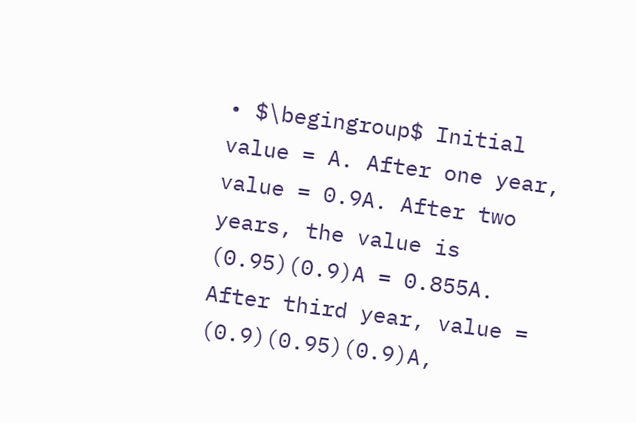• $\begingroup$ Initial value = A. After one year, value = 0.9A. After two years, the value is (0.95)(0.9)A = 0.855A. After third year, value = (0.9)(0.95)(0.9)A,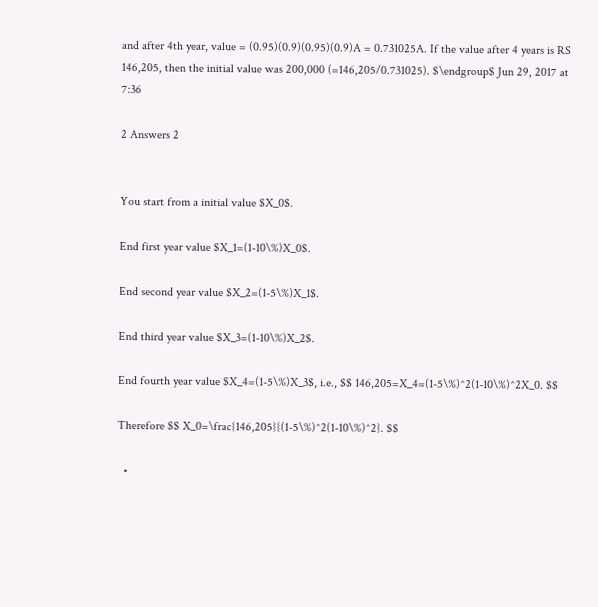and after 4th year, value = (0.95)(0.9)(0.95)(0.9)A = 0.731025A. If the value after 4 years is RS 146,205, then the initial value was 200,000 (=146,205/0.731025). $\endgroup$ Jun 29, 2017 at 7:36

2 Answers 2


You start from a initial value $X_0$.

End first year value $X_1=(1-10\%)X_0$.

End second year value $X_2=(1-5\%)X_1$.

End third year value $X_3=(1-10\%)X_2$.

End fourth year value $X_4=(1-5\%)X_3$, i.e., $$ 146,205=X_4=(1-5\%)^2(1-10\%)^2X_0. $$

Therefore $$ X_0=\frac{146,205}{(1-5\%)^2(1-10\%)^2}. $$

  •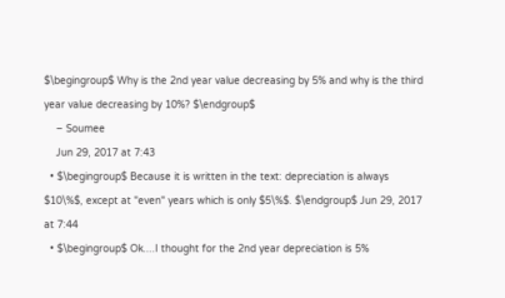$\begingroup$ Why is the 2nd year value decreasing by 5% and why is the third year value decreasing by 10%? $\endgroup$
    – Soumee
    Jun 29, 2017 at 7:43
  • $\begingroup$ Because it is written in the text: depreciation is always $10\%$, except at "even" years which is only $5\%$. $\endgroup$ Jun 29, 2017 at 7:44
  • $\begingroup$ Ok....I thought for the 2nd year depreciation is 5%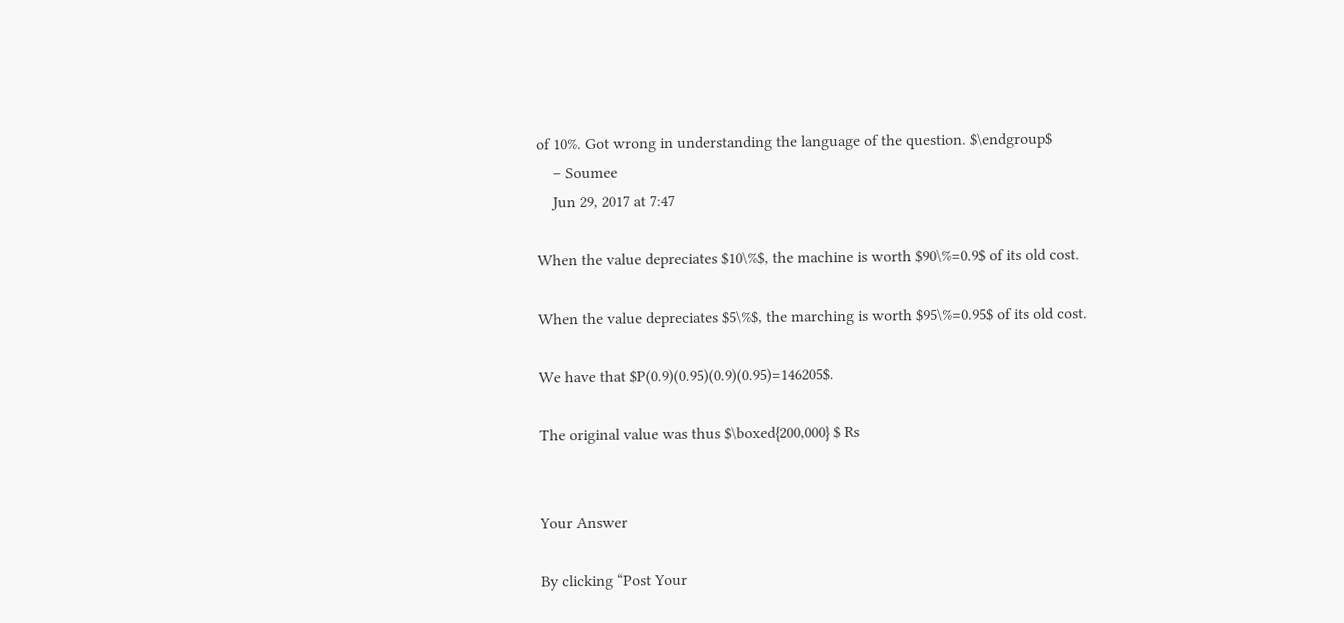of 10%. Got wrong in understanding the language of the question. $\endgroup$
    – Soumee
    Jun 29, 2017 at 7:47

When the value depreciates $10\%$, the machine is worth $90\%=0.9$ of its old cost.

When the value depreciates $5\%$, the marching is worth $95\%=0.95$ of its old cost.

We have that $P(0.9)(0.95)(0.9)(0.95)=146205$.

The original value was thus $\boxed{200,000} $ Rs


Your Answer

By clicking “Post Your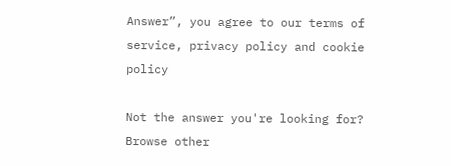Answer”, you agree to our terms of service, privacy policy and cookie policy

Not the answer you're looking for? Browse other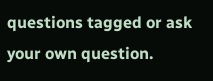questions tagged or ask your own question.